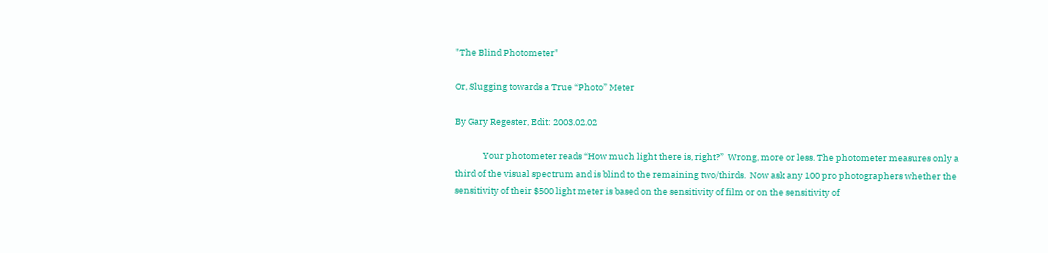"The Blind Photometer"

Or, Slugging towards a True “Photo” Meter

By Gary Regester, Edit: 2003.02.02

              Your photometer reads “How much light there is, right?”  Wrong, more or less. The photometer measures only a third of the visual spectrum and is blind to the remaining two/thirds.  Now ask any 100 pro photographers whether the sensitivity of their $500 light meter is based on the sensitivity of film or on the sensitivity of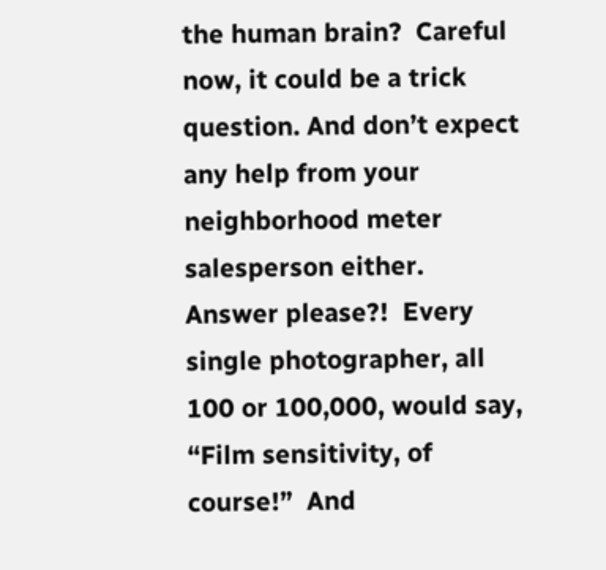the human brain?  Careful now, it could be a trick question. And don’t expect any help from your neighborhood meter salesperson either.  Answer please?!  Every single photographer, all 100 or 100,000, would say, “Film sensitivity, of course!”  And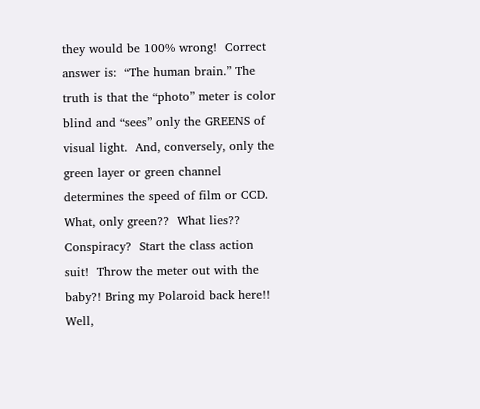they would be 100% wrong!  Correct answer is:  “The human brain.” The truth is that the “photo” meter is color blind and “sees” only the GREENS of  visual light.  And, conversely, only the green layer or green channel determines the speed of film or CCD.  What, only green??  What lies??  Conspiracy?  Start the class action suit!  Throw the meter out with the baby?! Bring my Polaroid back here!!  Well,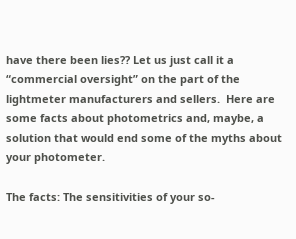have there been lies?? Let us just call it a “commercial oversight” on the part of the lightmeter manufacturers and sellers.  Here are some facts about photometrics and, maybe, a solution that would end some of the myths about your photometer.

The facts: The sensitivities of your so-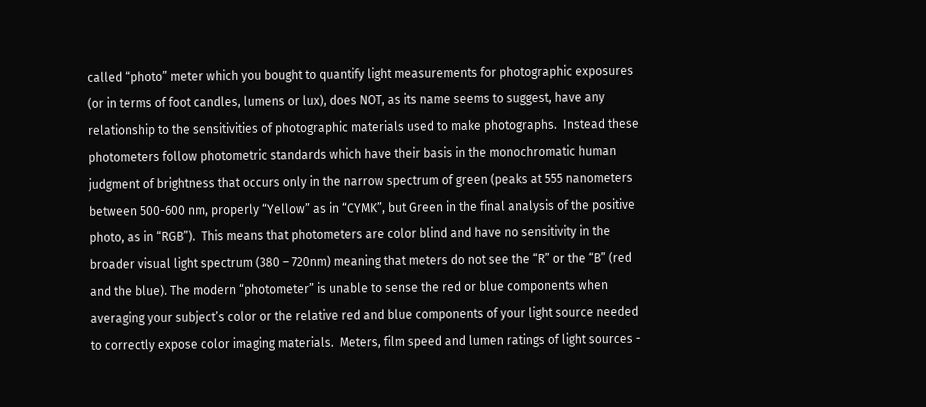called “photo” meter which you bought to quantify light measurements for photographic exposures (or in terms of foot candles, lumens or lux), does NOT, as its name seems to suggest, have any relationship to the sensitivities of photographic materials used to make photographs.  Instead these photometers follow photometric standards which have their basis in the monochromatic human judgment of brightness that occurs only in the narrow spectrum of green (peaks at 555 nanometers between 500-600 nm, properly “Yellow” as in “CYMK”, but Green in the final analysis of the positive photo, as in “RGB”).  This means that photometers are color blind and have no sensitivity in the broader visual light spectrum (380 – 720nm) meaning that meters do not see the “R” or the “B” (red and the blue). The modern “photometer” is unable to sense the red or blue components when averaging your subject’s color or the relative red and blue components of your light source needed to correctly expose color imaging materials.  Meters, film speed and lumen ratings of light sources -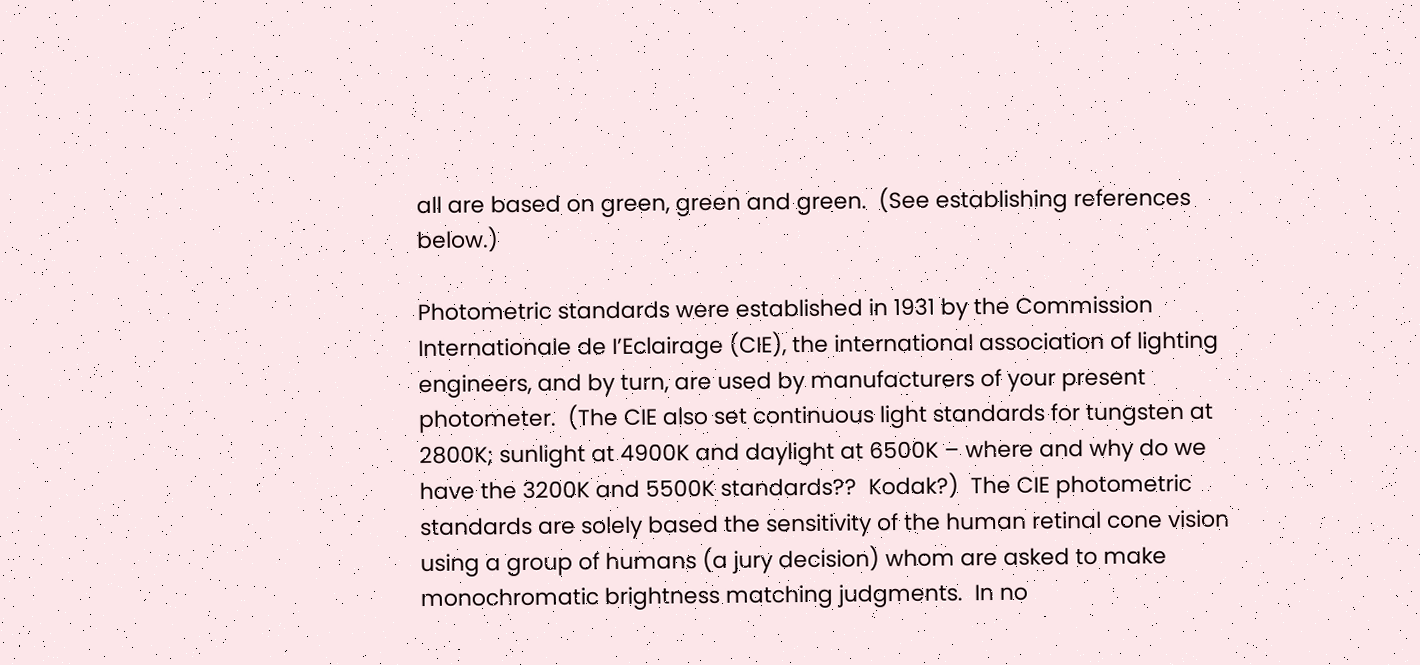all are based on green, green and green.  (See establishing references below.)

Photometric standards were established in 1931 by the Commission Internationale de I’Eclairage (CIE), the international association of lighting engineers, and by turn, are used by manufacturers of your present photometer.  (The CIE also set continuous light standards for tungsten at 2800K; sunlight at 4900K and daylight at 6500K – where and why do we have the 3200K and 5500K standards??  Kodak?)  The CIE photometric standards are solely based the sensitivity of the human retinal cone vision using a group of humans (a jury decision) whom are asked to make monochromatic brightness matching judgments.  In no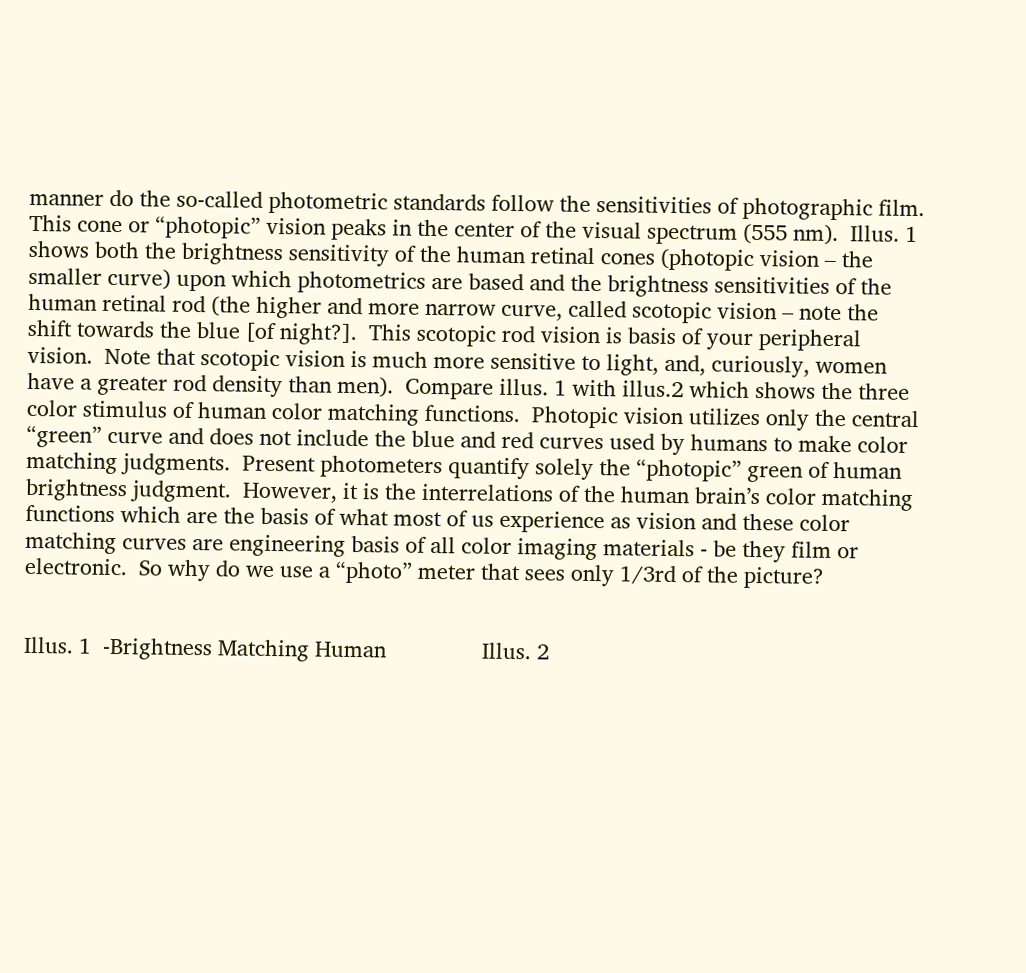manner do the so-called photometric standards follow the sensitivities of photographic film.  This cone or “photopic” vision peaks in the center of the visual spectrum (555 nm).  Illus. 1 shows both the brightness sensitivity of the human retinal cones (photopic vision – the smaller curve) upon which photometrics are based and the brightness sensitivities of the human retinal rod (the higher and more narrow curve, called scotopic vision – note the shift towards the blue [of night?].  This scotopic rod vision is basis of your peripheral vision.  Note that scotopic vision is much more sensitive to light, and, curiously, women have a greater rod density than men).  Compare illus. 1 with illus.2 which shows the three color stimulus of human color matching functions.  Photopic vision utilizes only the central “green” curve and does not include the blue and red curves used by humans to make color matching judgments.  Present photometers quantify solely the “photopic” green of human brightness judgment.  However, it is the interrelations of the human brain’s color matching functions which are the basis of what most of us experience as vision and these color matching curves are engineering basis of all color imaging materials - be they film or electronic.  So why do we use a “photo” meter that sees only 1/3rd of the picture?


Illus. 1  -Brightness Matching Human                Illus. 2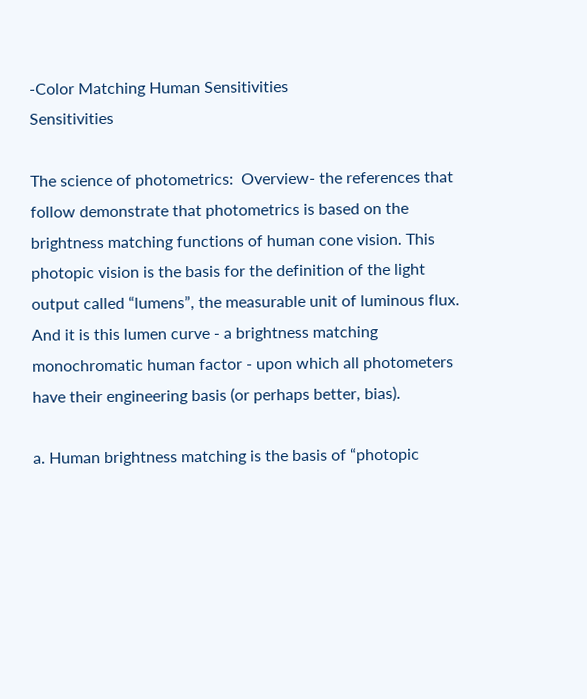-Color Matching Human Sensitivities                                                      Sensitivities

The science of photometrics:  Overview- the references that follow demonstrate that photometrics is based on the brightness matching functions of human cone vision. This photopic vision is the basis for the definition of the light output called “lumens”, the measurable unit of luminous flux.  And it is this lumen curve - a brightness matching monochromatic human factor - upon which all photometers have their engineering basis (or perhaps better, bias).

a. Human brightness matching is the basis of “photopic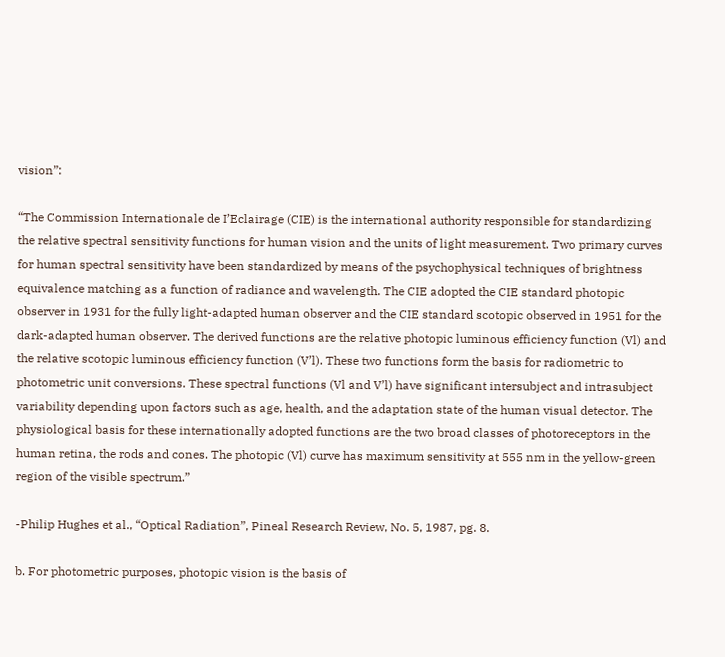vision”:

“The Commission Internationale de I’Eclairage (CIE) is the international authority responsible for standardizing the relative spectral sensitivity functions for human vision and the units of light measurement. Two primary curves for human spectral sensitivity have been standardized by means of the psychophysical techniques of brightness equivalence matching as a function of radiance and wavelength. The CIE adopted the CIE standard photopic observer in 1931 for the fully light-adapted human observer and the CIE standard scotopic observed in 1951 for the dark-adapted human observer. The derived functions are the relative photopic luminous efficiency function (Vl) and the relative scotopic luminous efficiency function (V’l). These two functions form the basis for radiometric to photometric unit conversions. These spectral functions (Vl and V’l) have significant intersubject and intrasubject variability depending upon factors such as age, health, and the adaptation state of the human visual detector. The physiological basis for these internationally adopted functions are the two broad classes of photoreceptors in the human retina, the rods and cones. The photopic (Vl) curve has maximum sensitivity at 555 nm in the yellow-green region of the visible spectrum.”

-Philip Hughes et al., “Optical Radiation”, Pineal Research Review, No. 5, 1987, pg. 8.

b. For photometric purposes, photopic vision is the basis of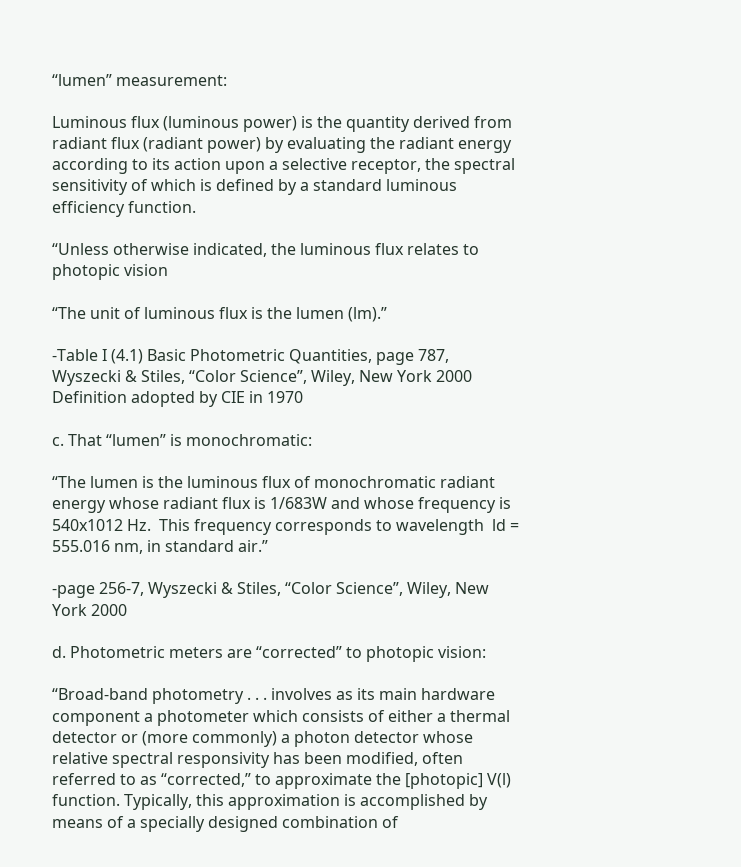“lumen” measurement:

Luminous flux (luminous power) is the quantity derived from radiant flux (radiant power) by evaluating the radiant energy according to its action upon a selective receptor, the spectral sensitivity of which is defined by a standard luminous efficiency function.

“Unless otherwise indicated, the luminous flux relates to photopic vision

“The unit of luminous flux is the lumen (lm).”

-Table I (4.1) Basic Photometric Quantities, page 787, Wyszecki & Stiles, “Color Science”, Wiley, New York 2000     Definition adopted by CIE in 1970

c. That “lumen” is monochromatic:

“The lumen is the luminous flux of monochromatic radiant energy whose radiant flux is 1/683W and whose frequency is 540x1012 Hz.  This frequency corresponds to wavelength  ld = 555.016 nm, in standard air.”

-page 256-7, Wyszecki & Stiles, “Color Science”, Wiley, New York 2000

d. Photometric meters are “corrected” to photopic vision:

“Broad-band photometry . . . involves as its main hardware component a photometer which consists of either a thermal detector or (more commonly) a photon detector whose relative spectral responsivity has been modified, often referred to as “corrected,” to approximate the [photopic] V(l) function. Typically, this approximation is accomplished by means of a specially designed combination of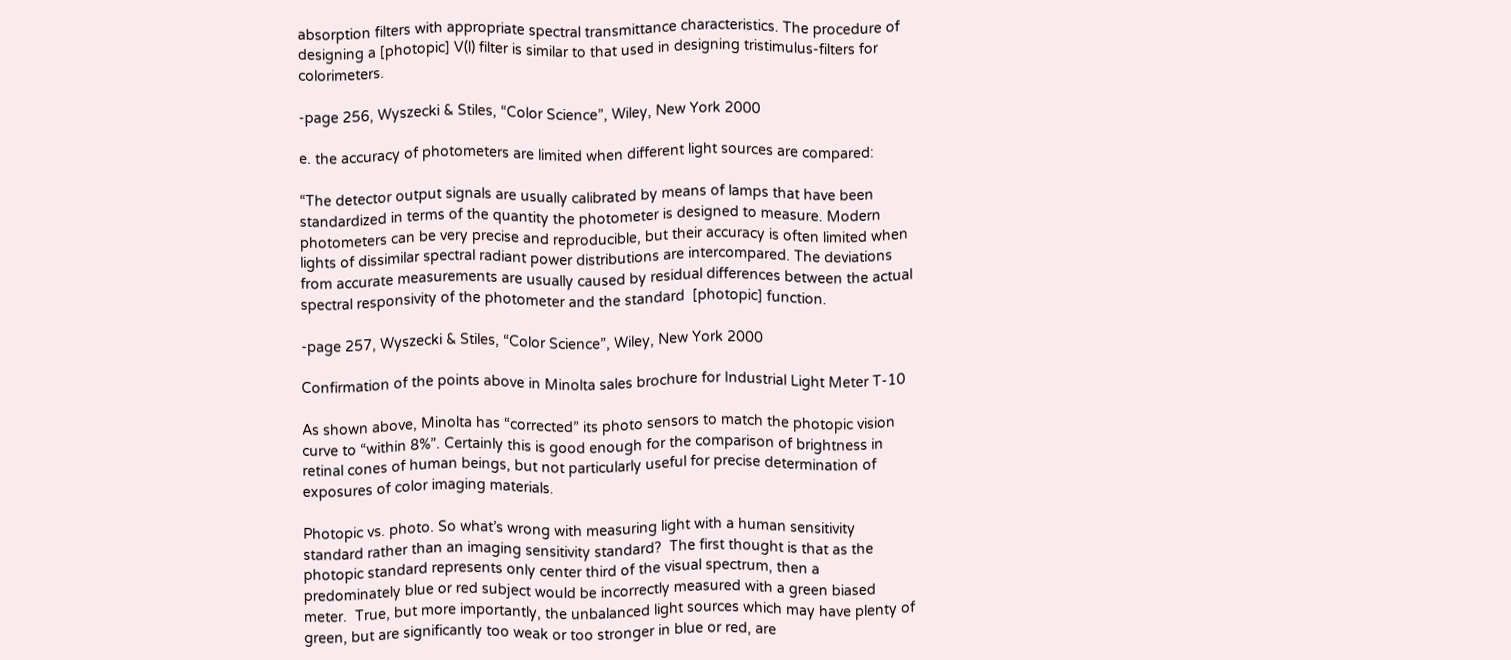absorption filters with appropriate spectral transmittance characteristics. The procedure of designing a [photopic] V(l) filter is similar to that used in designing tristimulus-filters for colorimeters.

-page 256, Wyszecki & Stiles, “Color Science”, Wiley, New York 2000

e. the accuracy of photometers are limited when different light sources are compared:

“The detector output signals are usually calibrated by means of lamps that have been standardized in terms of the quantity the photometer is designed to measure. Modern photometers can be very precise and reproducible, but their accuracy is often limited when lights of dissimilar spectral radiant power distributions are intercompared. The deviations from accurate measurements are usually caused by residual differences between the actual spectral responsivity of the photometer and the standard  [photopic] function.

-page 257, Wyszecki & Stiles, “Color Science”, Wiley, New York 2000

Confirmation of the points above in Minolta sales brochure for Industrial Light Meter T-10

As shown above, Minolta has “corrected” its photo sensors to match the photopic vision curve to “within 8%”. Certainly this is good enough for the comparison of brightness in retinal cones of human beings, but not particularly useful for precise determination of exposures of color imaging materials.

Photopic vs. photo. So what’s wrong with measuring light with a human sensitivity standard rather than an imaging sensitivity standard?  The first thought is that as the photopic standard represents only center third of the visual spectrum, then a predominately blue or red subject would be incorrectly measured with a green biased meter.  True, but more importantly, the unbalanced light sources which may have plenty of green, but are significantly too weak or too stronger in blue or red, are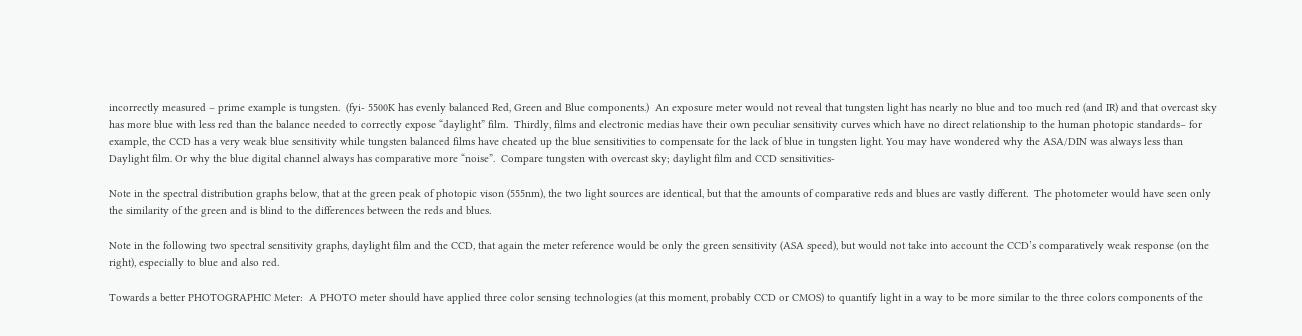incorrectly measured – prime example is tungsten.  (fyi- 5500K has evenly balanced Red, Green and Blue components.)  An exposure meter would not reveal that tungsten light has nearly no blue and too much red (and IR) and that overcast sky has more blue with less red than the balance needed to correctly expose “daylight” film.  Thirdly, films and electronic medias have their own peculiar sensitivity curves which have no direct relationship to the human photopic standards– for example, the CCD has a very weak blue sensitivity while tungsten balanced films have cheated up the blue sensitivities to compensate for the lack of blue in tungsten light. You may have wondered why the ASA/DIN was always less than Daylight film. Or why the blue digital channel always has comparative more “noise”.  Compare tungsten with overcast sky; daylight film and CCD sensitivities-

Note in the spectral distribution graphs below, that at the green peak of photopic vison (555nm), the two light sources are identical, but that the amounts of comparative reds and blues are vastly different.  The photometer would have seen only the similarity of the green and is blind to the differences between the reds and blues.

Note in the following two spectral sensitivity graphs, daylight film and the CCD, that again the meter reference would be only the green sensitivity (ASA speed), but would not take into account the CCD’s comparatively weak response (on the right), especially to blue and also red.

Towards a better PHOTOGRAPHIC Meter:  A PHOTO meter should have applied three color sensing technologies (at this moment, probably CCD or CMOS) to quantify light in a way to be more similar to the three colors components of the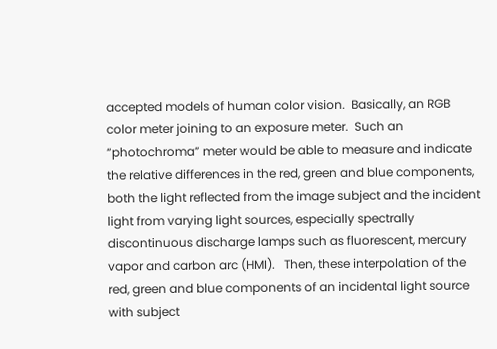accepted models of human color vision.  Basically, an RGB color meter joining to an exposure meter.  Such an “photochroma” meter would be able to measure and indicate the relative differences in the red, green and blue components, both the light reflected from the image subject and the incident light from varying light sources, especially spectrally discontinuous discharge lamps such as fluorescent, mercury vapor and carbon arc (HMI).   Then, these interpolation of the red, green and blue components of an incidental light source with subject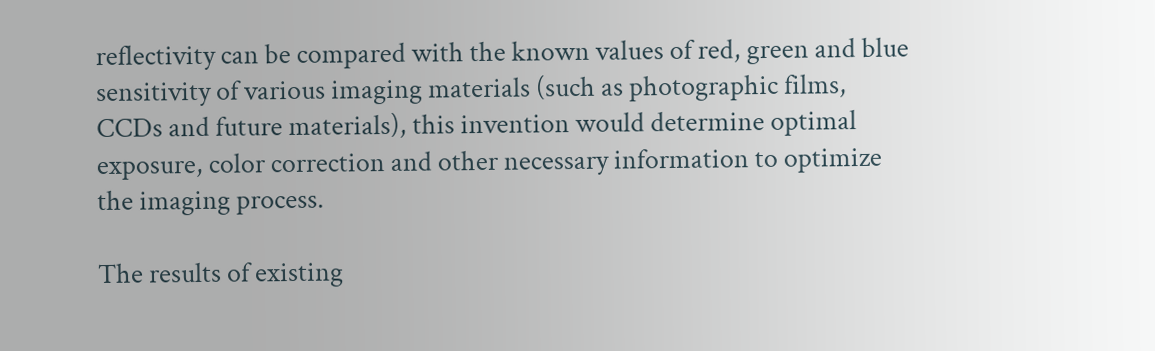reflectivity can be compared with the known values of red, green and blue sensitivity of various imaging materials (such as photographic films, CCDs and future materials), this invention would determine optimal exposure, color correction and other necessary information to optimize the imaging process.

The results of existing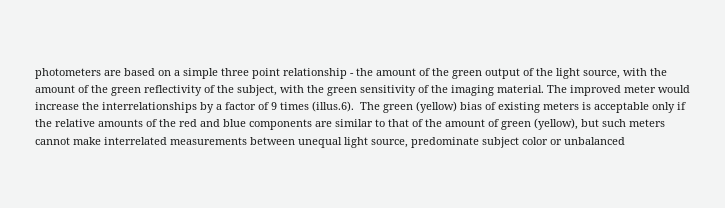photometers are based on a simple three point relationship - the amount of the green output of the light source, with the amount of the green reflectivity of the subject, with the green sensitivity of the imaging material. The improved meter would increase the interrelationships by a factor of 9 times (illus.6).  The green (yellow) bias of existing meters is acceptable only if the relative amounts of the red and blue components are similar to that of the amount of green (yellow), but such meters cannot make interrelated measurements between unequal light source, predominate subject color or unbalanced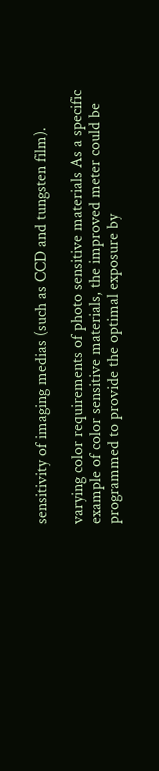sensitivity of imaging medias (such as CCD and tungsten film).

varying color requirements of photo sensitive materials As a specific example of color sensitive materials, the improved meter could be programmed to provide the optimal exposure by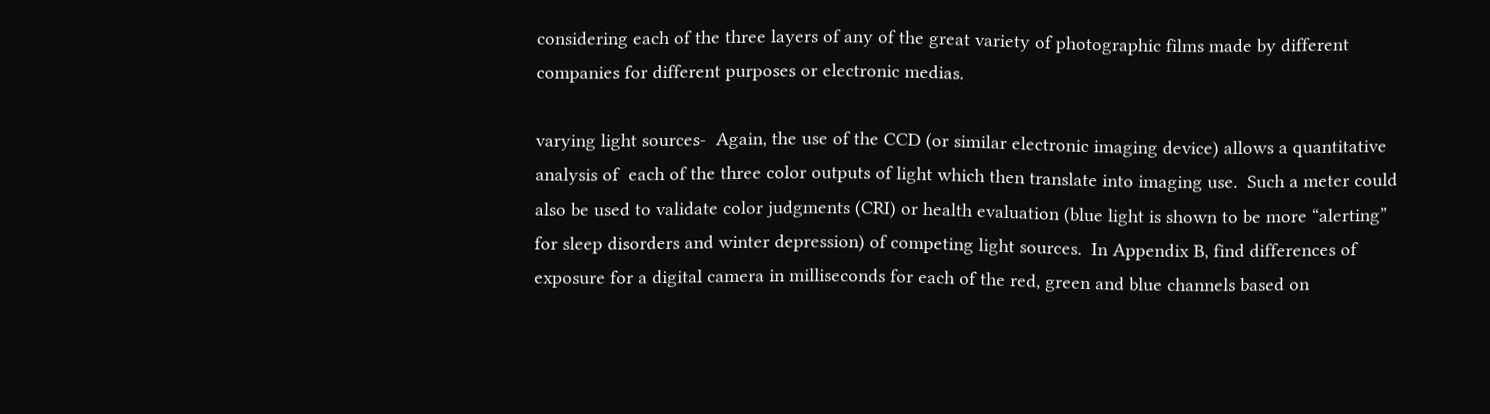considering each of the three layers of any of the great variety of photographic films made by different companies for different purposes or electronic medias.

varying light sources-  Again, the use of the CCD (or similar electronic imaging device) allows a quantitative analysis of  each of the three color outputs of light which then translate into imaging use.  Such a meter could also be used to validate color judgments (CRI) or health evaluation (blue light is shown to be more “alerting” for sleep disorders and winter depression) of competing light sources.  In Appendix B, find differences of exposure for a digital camera in milliseconds for each of the red, green and blue channels based on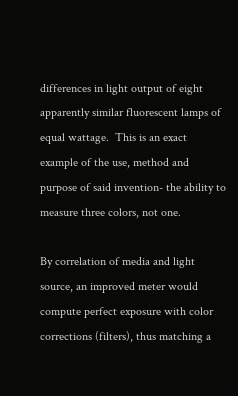differences in light output of eight apparently similar fluorescent lamps of  equal wattage.  This is an exact example of the use, method and purpose of said invention- the ability to measure three colors, not one.

By correlation of media and light source, an improved meter would compute perfect exposure with color corrections (filters), thus matching a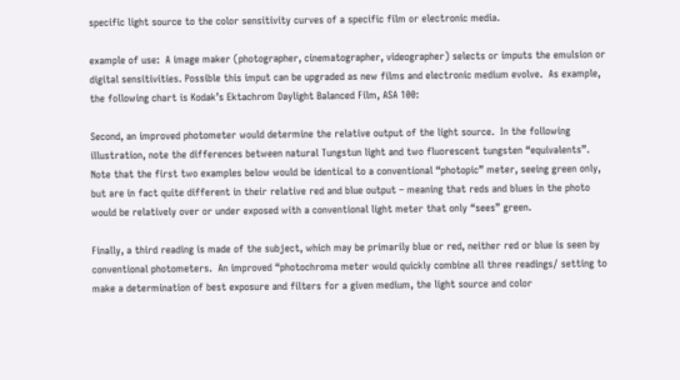specific light source to the color sensitivity curves of a specific film or electronic media.

example of use:  A image maker (photographer, cinematographer, videographer) selects or imputs the emulsion or digital sensitivities. Possible this imput can be upgraded as new films and electronic medium evolve.  As example, the following chart is Kodak’s Ektachrom Daylight Balanced Film, ASA 100:

Second, an improved photometer would determine the relative output of the light source.  In the following illustration, note the differences between natural Tungstun light and two fluorescent tungsten “equivalents”. Note that the first two examples below would be identical to a conventional “photopic” meter, seeing green only, but are in fact quite different in their relative red and blue output – meaning that reds and blues in the photo would be relatively over or under exposed with a conventional light meter that only “sees” green.

Finally, a third reading is made of the subject, which may be primarily blue or red, neither red or blue is seen by conventional photometers.  An improved “photochroma meter would quickly combine all three readings/ setting to make a determination of best exposure and filters for a given medium, the light source and color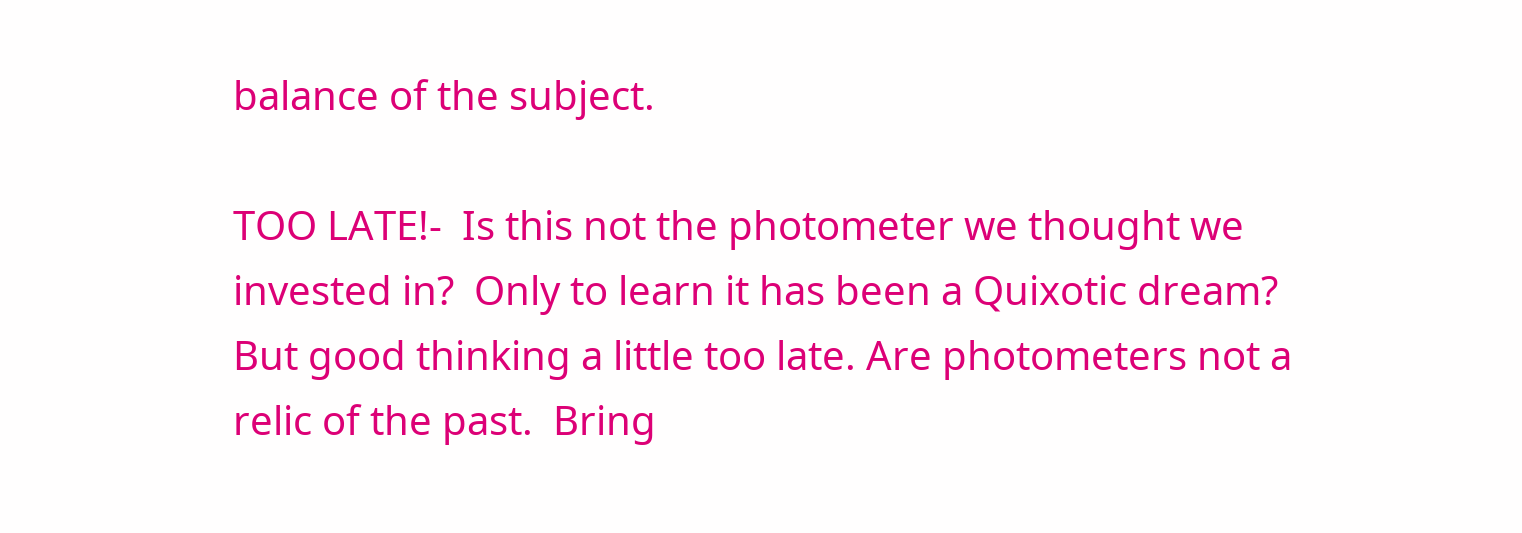balance of the subject.

TOO LATE!-  Is this not the photometer we thought we invested in?  Only to learn it has been a Quixotic dream?  But good thinking a little too late. Are photometers not a relic of the past.  Bring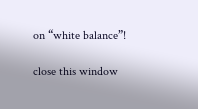on “white balance”!

close this window